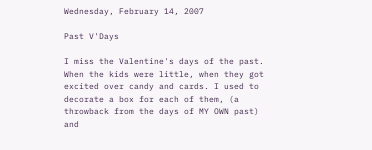Wednesday, February 14, 2007

Past V'Days

I miss the Valentine's days of the past. When the kids were little, when they got excited over candy and cards. I used to decorate a box for each of them, (a throwback from the days of MY OWN past) and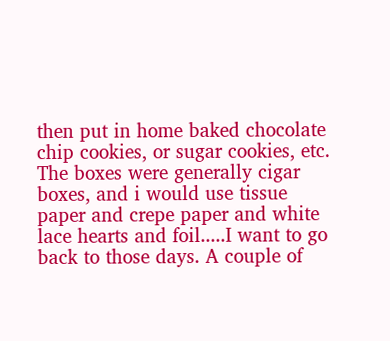then put in home baked chocolate chip cookies, or sugar cookies, etc. The boxes were generally cigar boxes, and i would use tissue paper and crepe paper and white lace hearts and foil.....I want to go back to those days. A couple of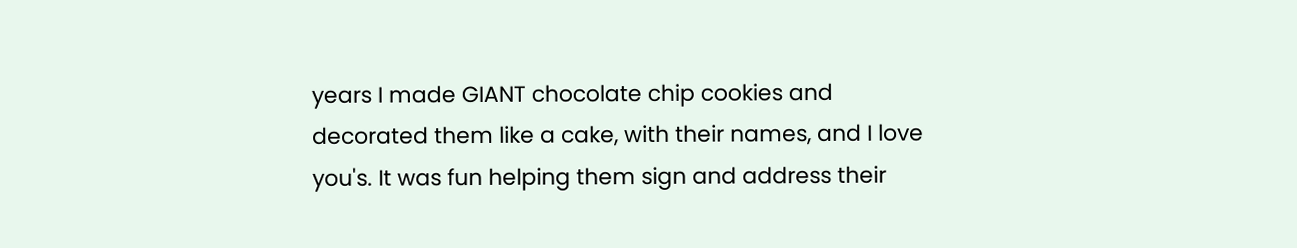years I made GIANT chocolate chip cookies and decorated them like a cake, with their names, and I love you's. It was fun helping them sign and address their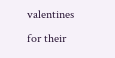valentines for their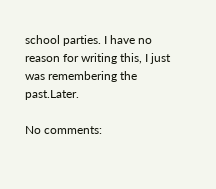school parties. I have no reason for writing this, I just was remembering the past.Later.

No comments: